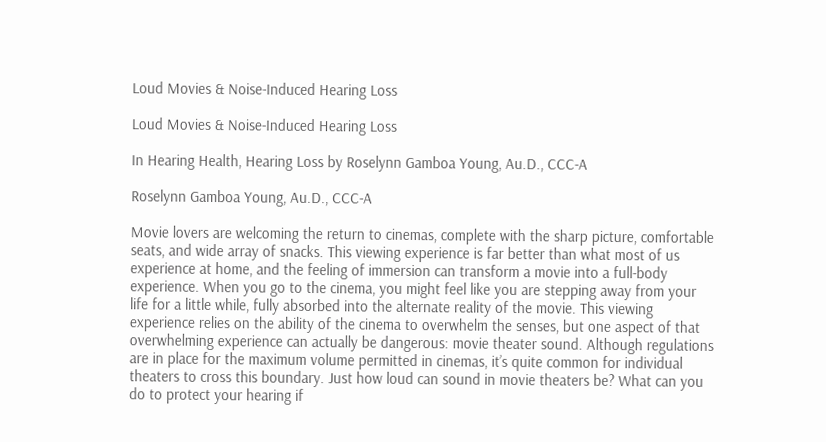Loud Movies & Noise-Induced Hearing Loss

Loud Movies & Noise-Induced Hearing Loss

In Hearing Health, Hearing Loss by Roselynn Gamboa Young, Au.D., CCC-A

Roselynn Gamboa Young, Au.D., CCC-A

Movie lovers are welcoming the return to cinemas, complete with the sharp picture, comfortable seats, and wide array of snacks. This viewing experience is far better than what most of us experience at home, and the feeling of immersion can transform a movie into a full-body experience. When you go to the cinema, you might feel like you are stepping away from your life for a little while, fully absorbed into the alternate reality of the movie. This viewing experience relies on the ability of the cinema to overwhelm the senses, but one aspect of that overwhelming experience can actually be dangerous: movie theater sound. Although regulations are in place for the maximum volume permitted in cinemas, it’s quite common for individual theaters to cross this boundary. Just how loud can sound in movie theaters be? What can you do to protect your hearing if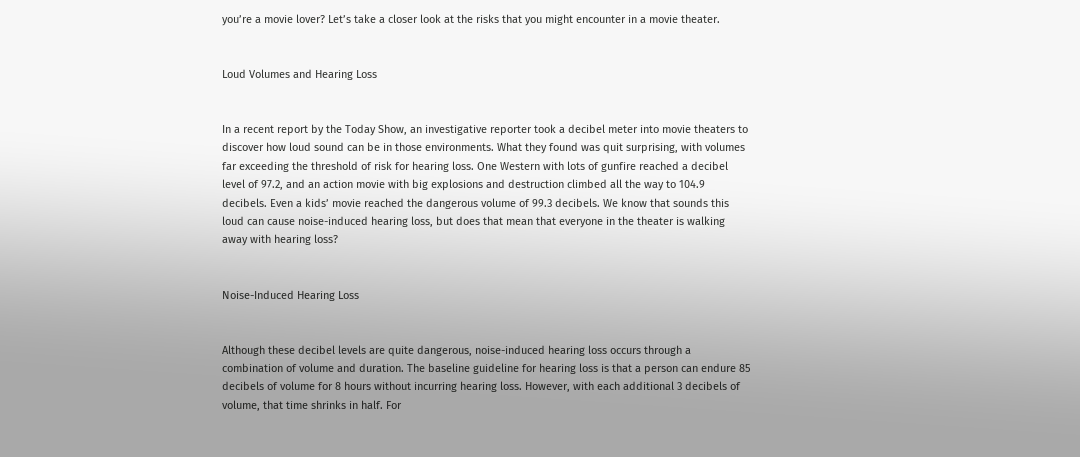you’re a movie lover? Let’s take a closer look at the risks that you might encounter in a movie theater.


Loud Volumes and Hearing Loss


In a recent report by the Today Show, an investigative reporter took a decibel meter into movie theaters to discover how loud sound can be in those environments. What they found was quit surprising, with volumes far exceeding the threshold of risk for hearing loss. One Western with lots of gunfire reached a decibel level of 97.2, and an action movie with big explosions and destruction climbed all the way to 104.9 decibels. Even a kids’ movie reached the dangerous volume of 99.3 decibels. We know that sounds this loud can cause noise-induced hearing loss, but does that mean that everyone in the theater is walking away with hearing loss?


Noise-Induced Hearing Loss


Although these decibel levels are quite dangerous, noise-induced hearing loss occurs through a combination of volume and duration. The baseline guideline for hearing loss is that a person can endure 85 decibels of volume for 8 hours without incurring hearing loss. However, with each additional 3 decibels of volume, that time shrinks in half. For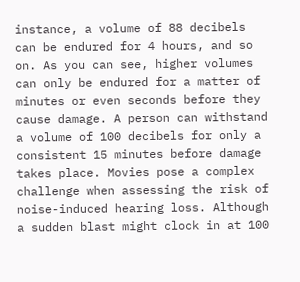instance, a volume of 88 decibels can be endured for 4 hours, and so on. As you can see, higher volumes can only be endured for a matter of minutes or even seconds before they cause damage. A person can withstand a volume of 100 decibels for only a consistent 15 minutes before damage takes place. Movies pose a complex challenge when assessing the risk of noise-induced hearing loss. Although a sudden blast might clock in at 100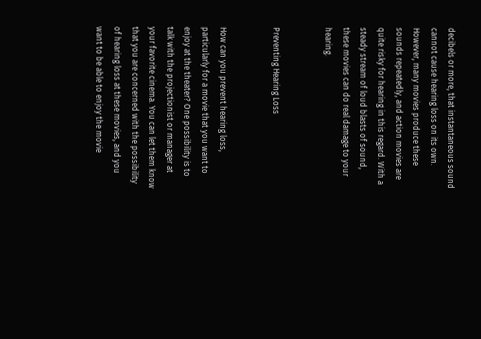decibels or more, that instantaneous sound cannot cause hearing loss on its own. However, many movies produce these sounds repeatedly, and action movies are quite risky for hearing in this regard. With a steady stream of loud blasts of sound, these movies can do real damage to your hearing.


Preventing Hearing Loss


How can you prevent hearing loss, particularly for a movie that you want to enjoy at the theater? One possibility is to talk with the projectionist or manager at your favorite cinema. You can let them know that you are concerned with the possibility of hearing loss at these movies, and you want to be able to enjoy the movie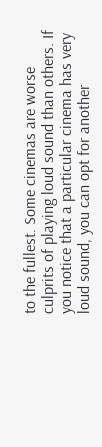to the fullest. Some cinemas are worse culprits of playing loud sound than others. If you notice that a particular cinema has very loud sound, you can opt for another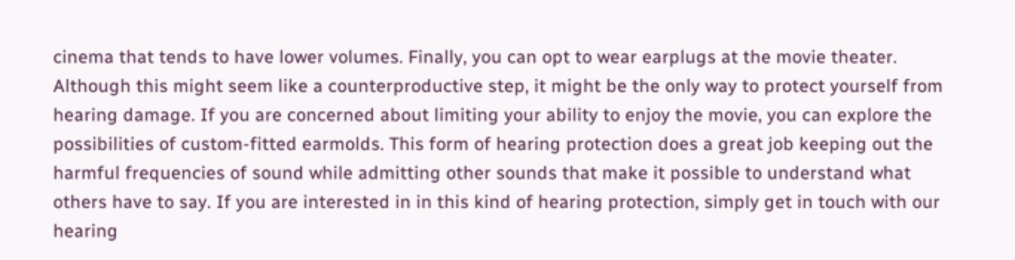cinema that tends to have lower volumes. Finally, you can opt to wear earplugs at the movie theater. Although this might seem like a counterproductive step, it might be the only way to protect yourself from hearing damage. If you are concerned about limiting your ability to enjoy the movie, you can explore the possibilities of custom-fitted earmolds. This form of hearing protection does a great job keeping out the harmful frequencies of sound while admitting other sounds that make it possible to understand what others have to say. If you are interested in in this kind of hearing protection, simply get in touch with our hearing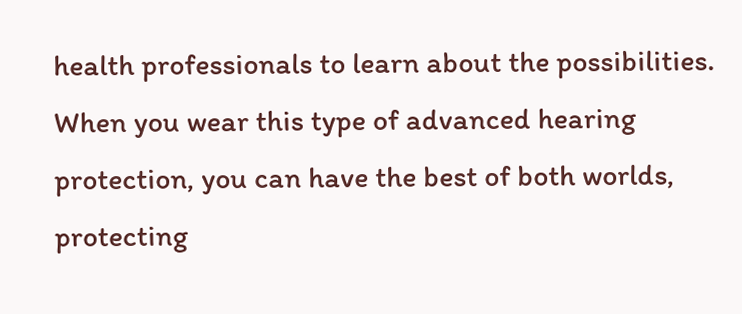health professionals to learn about the possibilities. When you wear this type of advanced hearing protection, you can have the best of both worlds, protecting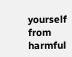yourself from harmful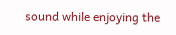sound while enjoying the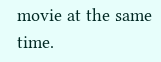movie at the same time.